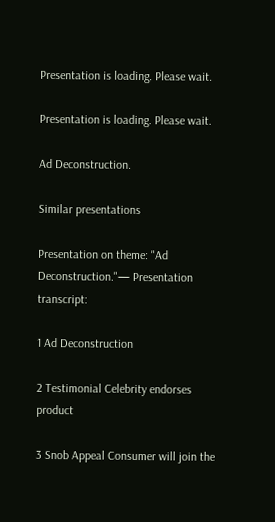Presentation is loading. Please wait.

Presentation is loading. Please wait.

Ad Deconstruction.

Similar presentations

Presentation on theme: "Ad Deconstruction."— Presentation transcript:

1 Ad Deconstruction

2 Testimonial Celebrity endorses product

3 Snob Appeal Consumer will join the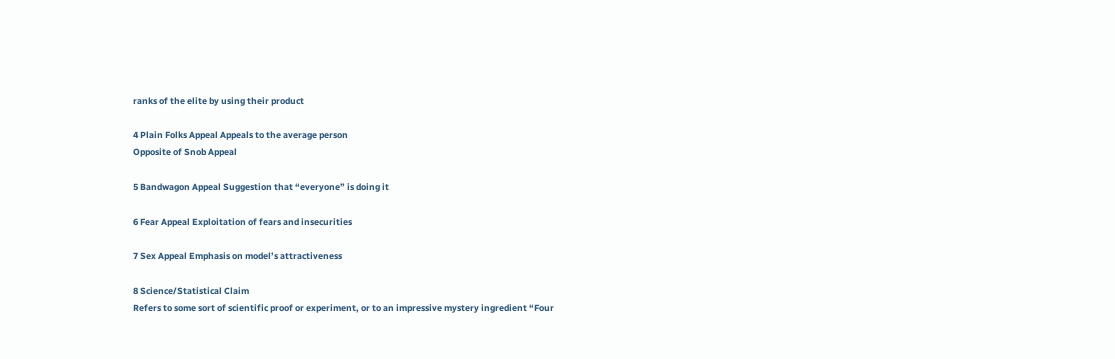ranks of the elite by using their product

4 Plain Folks Appeal Appeals to the average person
Opposite of Snob Appeal

5 Bandwagon Appeal Suggestion that “everyone” is doing it

6 Fear Appeal Exploitation of fears and insecurities

7 Sex Appeal Emphasis on model’s attractiveness

8 Science/Statistical Claim
Refers to some sort of scientific proof or experiment, or to an impressive mystery ingredient “Four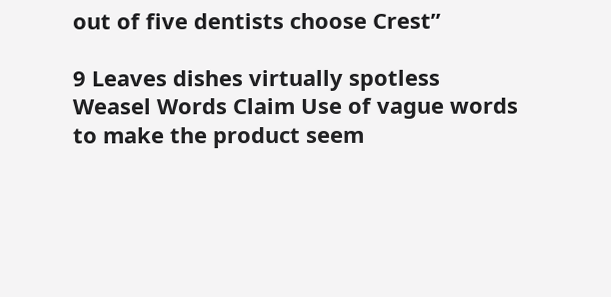out of five dentists choose Crest”

9 Leaves dishes virtually spotless
Weasel Words Claim Use of vague words to make the product seem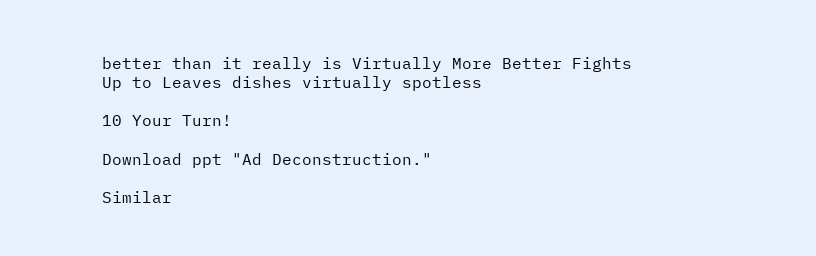better than it really is Virtually More Better Fights Up to Leaves dishes virtually spotless

10 Your Turn!

Download ppt "Ad Deconstruction."

Similar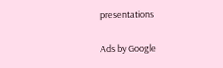presentations

Ads by Google